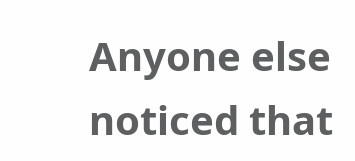Anyone else noticed that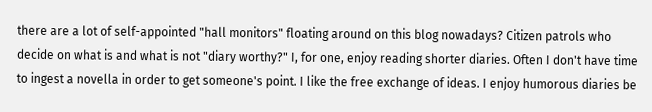there are a lot of self-appointed "hall monitors" floating around on this blog nowadays? Citizen patrols who decide on what is and what is not "diary worthy?" I, for one, enjoy reading shorter diaries. Often I don't have time to ingest a novella in order to get someone's point. I like the free exchange of ideas. I enjoy humorous diaries be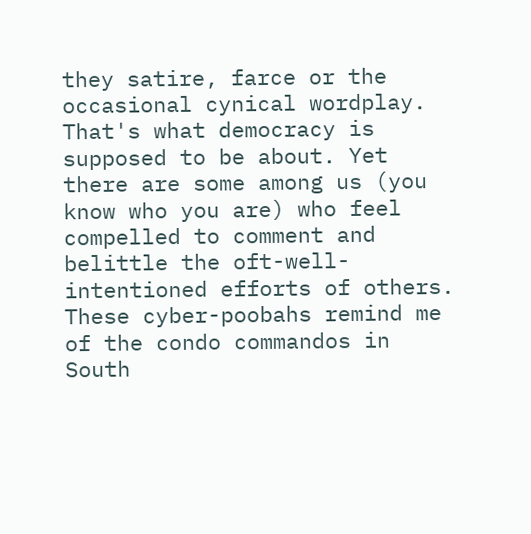they satire, farce or the occasional cynical wordplay. That's what democracy is supposed to be about. Yet there are some among us (you know who you are) who feel compelled to comment and belittle the oft-well-intentioned efforts of others. These cyber-poobahs remind me of the condo commandos in South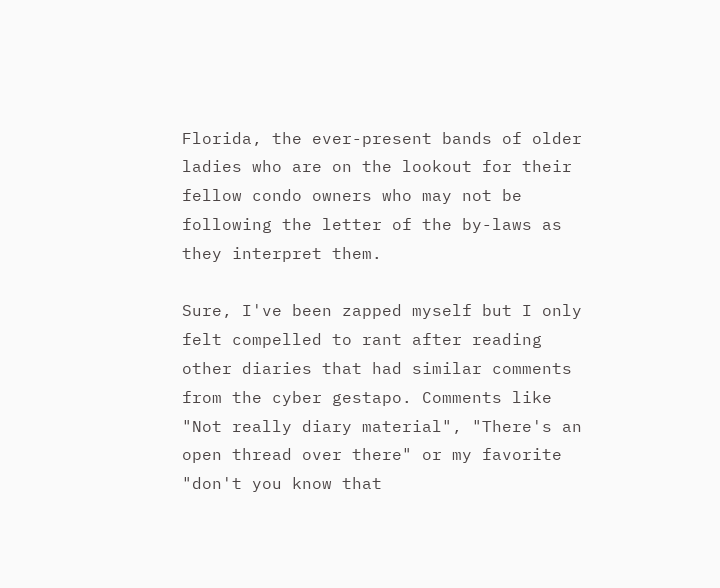Florida, the ever-present bands of older ladies who are on the lookout for their fellow condo owners who may not be following the letter of the by-laws as they interpret them.

Sure, I've been zapped myself but I only felt compelled to rant after reading other diaries that had similar comments from the cyber gestapo. Comments like "Not really diary material", "There's an open thread over there" or my favorite "don't you know that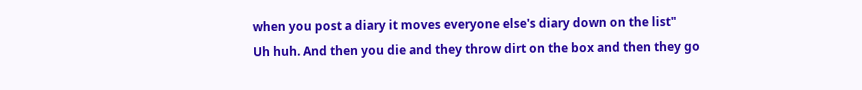when you post a diary it moves everyone else's diary down on the list"
Uh huh. And then you die and they throw dirt on the box and then they go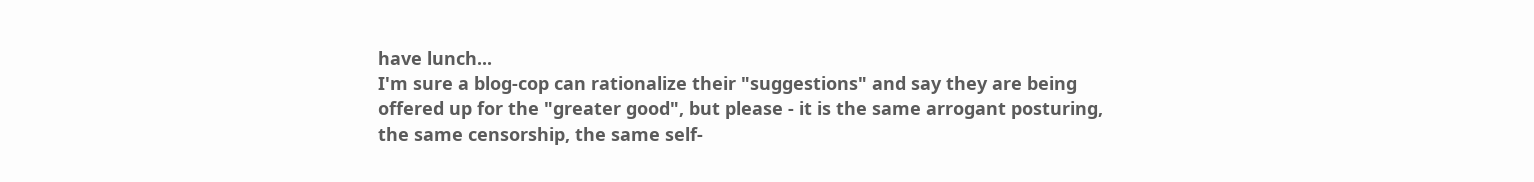have lunch...
I'm sure a blog-cop can rationalize their "suggestions" and say they are being offered up for the "greater good", but please - it is the same arrogant posturing, the same censorship, the same self-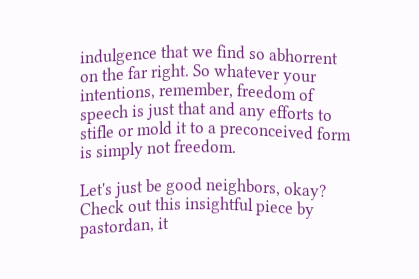indulgence that we find so abhorrent on the far right. So whatever your intentions, remember, freedom of speech is just that and any efforts to stifle or mold it to a preconceived form is simply not freedom.

Let's just be good neighbors, okay? Check out this insightful piece by pastordan, it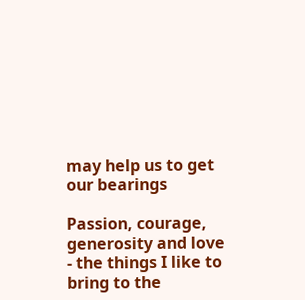may help us to get our bearings

Passion, courage, generosity and love - the things I like to bring to the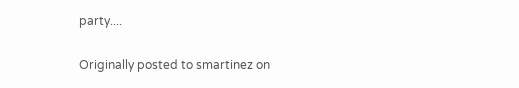party....

Originally posted to smartinez on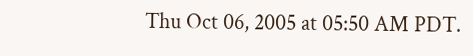Thu Oct 06, 2005 at 05:50 AM PDT.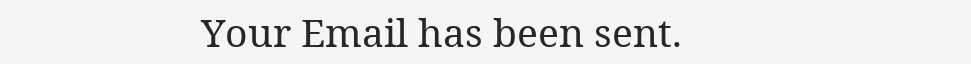Your Email has been sent.